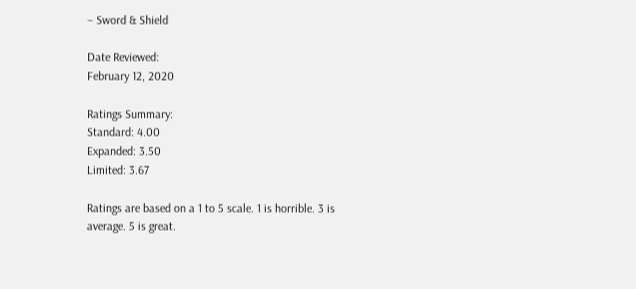– Sword & Shield

Date Reviewed:
February 12, 2020

Ratings Summary:
Standard: 4.00
Expanded: 3.50
Limited: 3.67

Ratings are based on a 1 to 5 scale. 1 is horrible. 3 is average. 5 is great.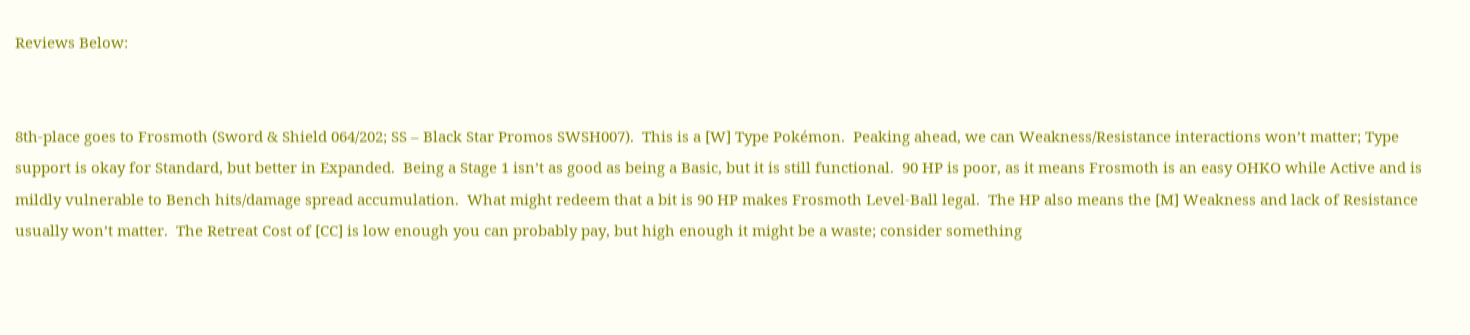Reviews Below:


8th-place goes to Frosmoth (Sword & Shield 064/202; SS – Black Star Promos SWSH007).  This is a [W] Type Pokémon.  Peaking ahead, we can Weakness/Resistance interactions won’t matter; Type support is okay for Standard, but better in Expanded.  Being a Stage 1 isn’t as good as being a Basic, but it is still functional.  90 HP is poor, as it means Frosmoth is an easy OHKO while Active and is mildly vulnerable to Bench hits/damage spread accumulation.  What might redeem that a bit is 90 HP makes Frosmoth Level-Ball legal.  The HP also means the [M] Weakness and lack of Resistance usually won’t matter.  The Retreat Cost of [CC] is low enough you can probably pay, but high enough it might be a waste; consider something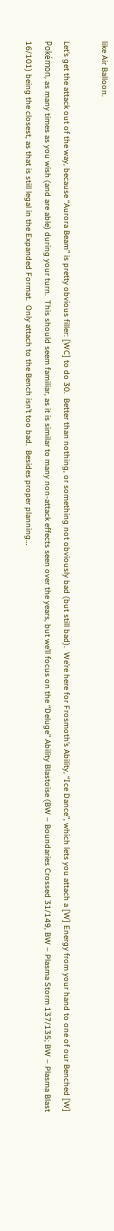like Air Balloon.

Let’s get the attack out of the way, because “Aurora Beam” is pretty obvious filler: [WC] to do 30.  Better than nothing, or something not obviously bad (but still bad).  We’re here for Frosmoth’s Ability, “Ice Dance”, which lets you attach a [W] Energy from your hand to one of our Benched [W] Pokémon, as many times as you wish (and are able) during your turn.  This should seem familiar, as it is similar to many non-attack effects seen over the years, but we’ll focus on the “Deluge” Ability Blastoise (BW – Boundaries Crossed 31/149, BW – Plasma Storm 137/135; BW – Plasma Blast 16/101) being the closest, as that is still legal in the Expanded Format.  Only attach to the Bench isn’t too bad.  Besides proper planning…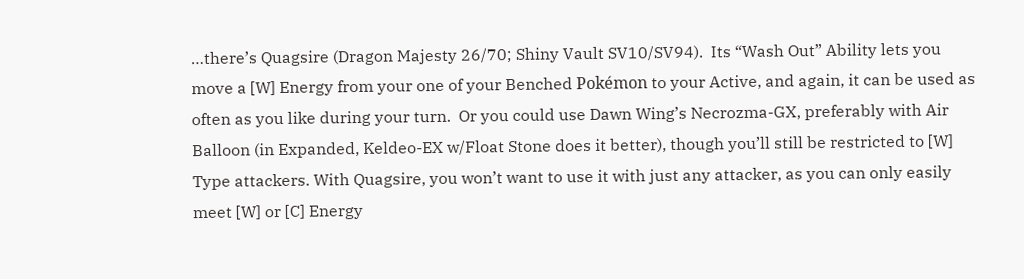…there’s Quagsire (Dragon Majesty 26/70; Shiny Vault SV10/SV94).  Its “Wash Out” Ability lets you move a [W] Energy from your one of your Benched Pokémon to your Active, and again, it can be used as often as you like during your turn.  Or you could use Dawn Wing’s Necrozma-GX, preferably with Air Balloon (in Expanded, Keldeo-EX w/Float Stone does it better), though you’ll still be restricted to [W] Type attackers. With Quagsire, you won’t want to use it with just any attacker, as you can only easily meet [W] or [C] Energy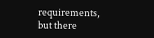requirements, but there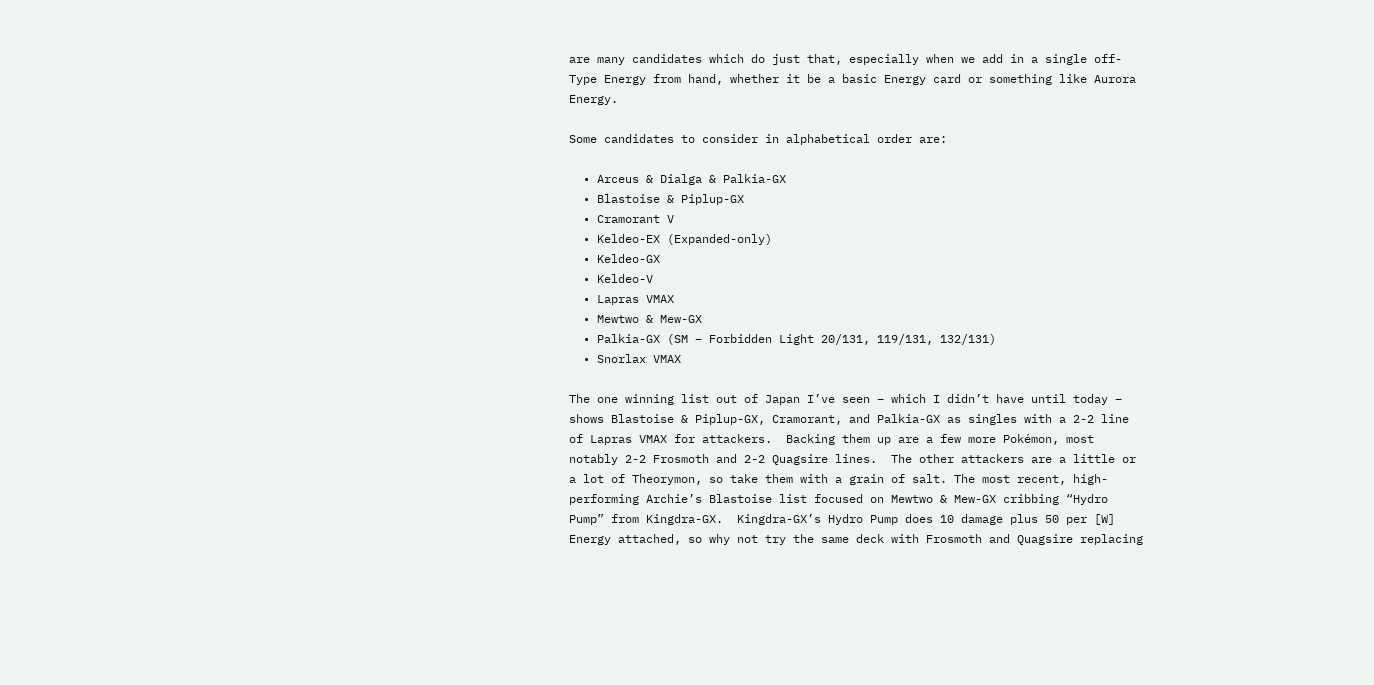are many candidates which do just that, especially when we add in a single off-Type Energy from hand, whether it be a basic Energy card or something like Aurora Energy.

Some candidates to consider in alphabetical order are:

  • Arceus & Dialga & Palkia-GX
  • Blastoise & Piplup-GX
  • Cramorant V
  • Keldeo-EX (Expanded-only)
  • Keldeo-GX
  • Keldeo-V
  • Lapras VMAX
  • Mewtwo & Mew-GX
  • Palkia-GX (SM – Forbidden Light 20/131, 119/131, 132/131)
  • Snorlax VMAX

The one winning list out of Japan I’ve seen – which I didn’t have until today – shows Blastoise & Piplup-GX, Cramorant, and Palkia-GX as singles with a 2-2 line of Lapras VMAX for attackers.  Backing them up are a few more Pokémon, most notably 2-2 Frosmoth and 2-2 Quagsire lines.  The other attackers are a little or a lot of Theorymon, so take them with a grain of salt. The most recent, high-performing Archie’s Blastoise list focused on Mewtwo & Mew-GX cribbing “Hydro Pump” from Kingdra-GX.  Kingdra-GX’s Hydro Pump does 10 damage plus 50 per [W] Energy attached, so why not try the same deck with Frosmoth and Quagsire replacing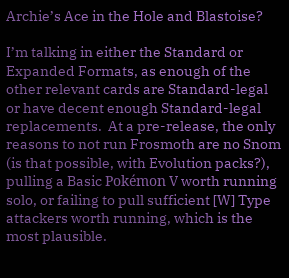Archie’s Ace in the Hole and Blastoise?

I’m talking in either the Standard or Expanded Formats, as enough of the other relevant cards are Standard-legal or have decent enough Standard-legal replacements.  At a pre-release, the only reasons to not run Frosmoth are no Snom (is that possible, with Evolution packs?), pulling a Basic Pokémon V worth running solo, or failing to pull sufficient [W] Type attackers worth running, which is the most plausible.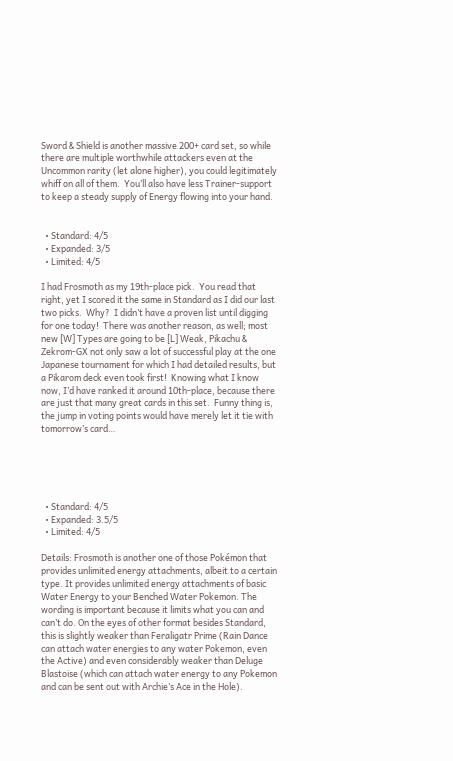Sword & Shield is another massive 200+ card set, so while there are multiple worthwhile attackers even at the Uncommon rarity (let alone higher), you could legitimately whiff on all of them.  You’ll also have less Trainer-support to keep a steady supply of Energy flowing into your hand.


  • Standard: 4/5
  • Expanded: 3/5
  • Limited: 4/5

I had Frosmoth as my 19th-place pick.  You read that right, yet I scored it the same in Standard as I did our last two picks.  Why?  I didn’t have a proven list until digging for one today!  There was another reason, as well; most new [W] Types are going to be [L] Weak, Pikachu & Zekrom-GX not only saw a lot of successful play at the one Japanese tournament for which I had detailed results, but a Pikarom deck even took first!  Knowing what I know now, I’d have ranked it around 10th-place, because there are just that many great cards in this set.  Funny thing is, the jump in voting points would have merely let it tie with tomorrow’s card…





  • Standard: 4/5
  • Expanded: 3.5/5
  • Limited: 4/5

Details: Frosmoth is another one of those Pokémon that provides unlimited energy attachments, albeit to a certain type. It provides unlimited energy attachments of basic Water Energy to your Benched Water Pokemon. The wording is important because it limits what you can and can’t do. On the eyes of other format besides Standard, this is slightly weaker than Feraligatr Prime (Rain Dance can attach water energies to any water Pokemon, even the Active) and even considerably weaker than Deluge Blastoise (which can attach water energy to any Pokemon and can be sent out with Archie’s Ace in the Hole).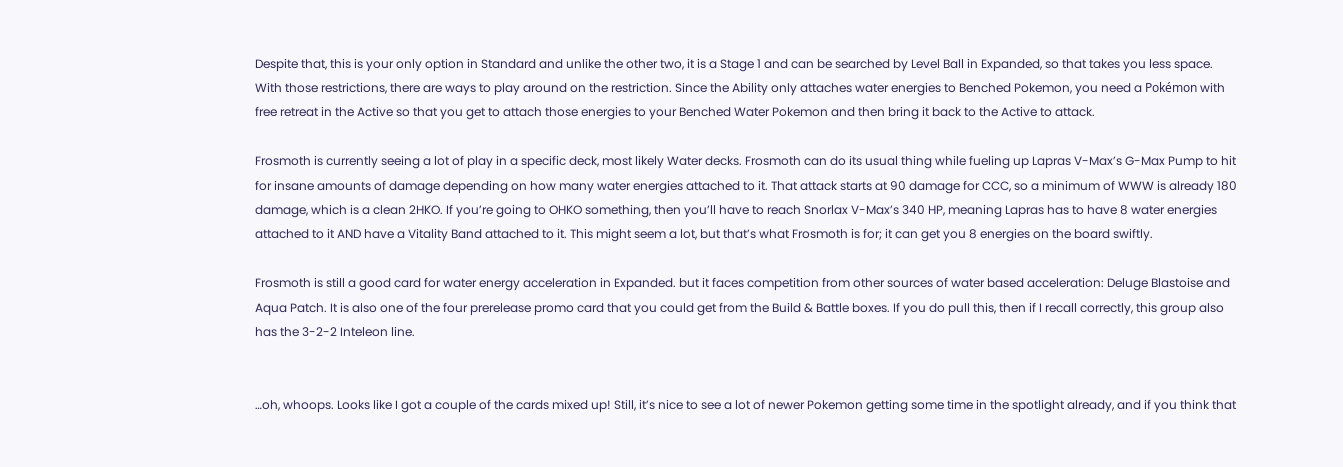Despite that, this is your only option in Standard and unlike the other two, it is a Stage 1 and can be searched by Level Ball in Expanded, so that takes you less space. With those restrictions, there are ways to play around on the restriction. Since the Ability only attaches water energies to Benched Pokemon, you need a Pokémon with free retreat in the Active so that you get to attach those energies to your Benched Water Pokemon and then bring it back to the Active to attack.

Frosmoth is currently seeing a lot of play in a specific deck, most likely Water decks. Frosmoth can do its usual thing while fueling up Lapras V-Max’s G-Max Pump to hit for insane amounts of damage depending on how many water energies attached to it. That attack starts at 90 damage for CCC, so a minimum of WWW is already 180 damage, which is a clean 2HKO. If you’re going to OHKO something, then you’ll have to reach Snorlax V-Max’s 340 HP, meaning Lapras has to have 8 water energies attached to it AND have a Vitality Band attached to it. This might seem a lot, but that’s what Frosmoth is for; it can get you 8 energies on the board swiftly.

Frosmoth is still a good card for water energy acceleration in Expanded. but it faces competition from other sources of water based acceleration: Deluge Blastoise and Aqua Patch. It is also one of the four prerelease promo card that you could get from the Build & Battle boxes. If you do pull this, then if I recall correctly, this group also has the 3-2-2 Inteleon line.


…oh, whoops. Looks like I got a couple of the cards mixed up! Still, it’s nice to see a lot of newer Pokemon getting some time in the spotlight already, and if you think that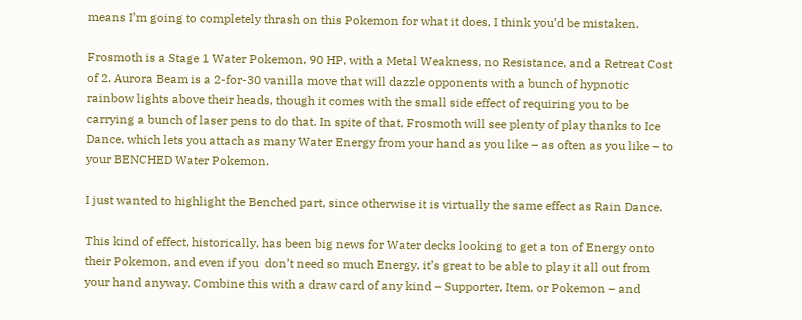means I’m going to completely thrash on this Pokemon for what it does, I think you’d be mistaken.

Frosmoth is a Stage 1 Water Pokemon, 90 HP, with a Metal Weakness, no Resistance, and a Retreat Cost of 2. Aurora Beam is a 2-for-30 vanilla move that will dazzle opponents with a bunch of hypnotic rainbow lights above their heads, though it comes with the small side effect of requiring you to be carrying a bunch of laser pens to do that. In spite of that, Frosmoth will see plenty of play thanks to Ice Dance, which lets you attach as many Water Energy from your hand as you like – as often as you like – to your BENCHED Water Pokemon.

I just wanted to highlight the Benched part, since otherwise it is virtually the same effect as Rain Dance.

This kind of effect, historically, has been big news for Water decks looking to get a ton of Energy onto their Pokemon, and even if you  don’t need so much Energy, it’s great to be able to play it all out from your hand anyway. Combine this with a draw card of any kind – Supporter, Item, or Pokemon – and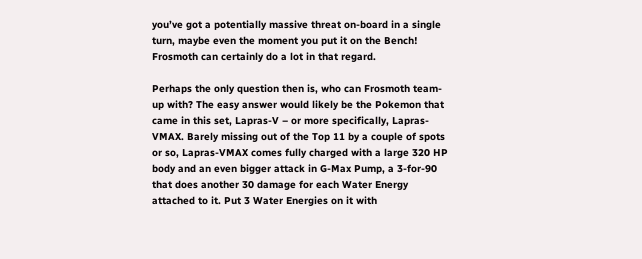you’ve got a potentially massive threat on-board in a single turn, maybe even the moment you put it on the Bench! Frosmoth can certainly do a lot in that regard.

Perhaps the only question then is, who can Frosmoth team-up with? The easy answer would likely be the Pokemon that came in this set, Lapras-V – or more specifically, Lapras-VMAX. Barely missing out of the Top 11 by a couple of spots or so, Lapras-VMAX comes fully charged with a large 320 HP body and an even bigger attack in G-Max Pump, a 3-for-90 that does another 30 damage for each Water Energy attached to it. Put 3 Water Energies on it with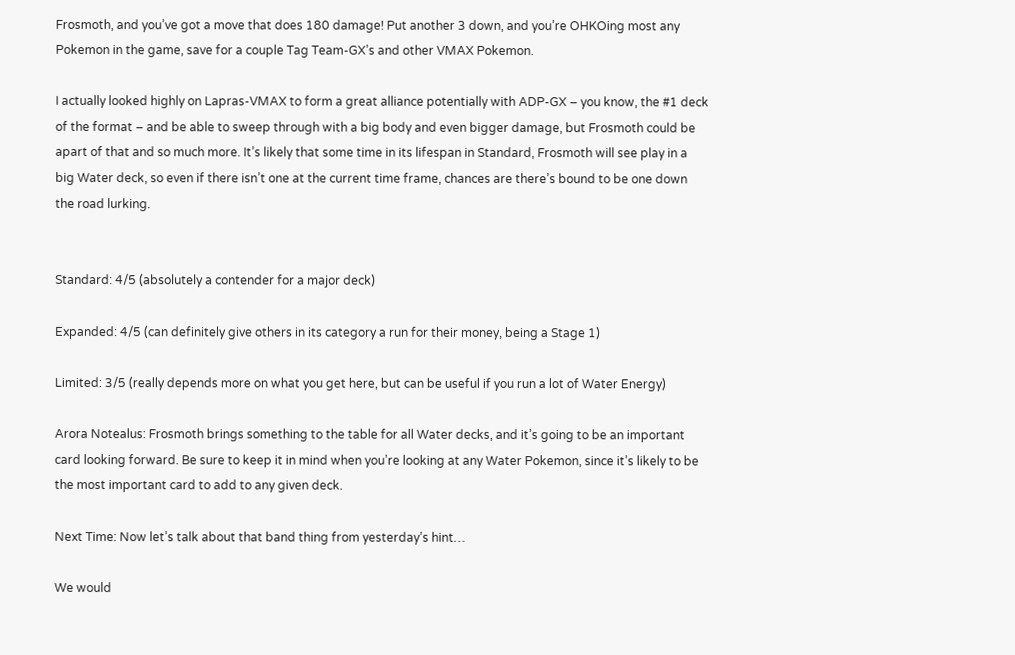Frosmoth, and you’ve got a move that does 180 damage! Put another 3 down, and you’re OHKOing most any Pokemon in the game, save for a couple Tag Team-GX’s and other VMAX Pokemon.

I actually looked highly on Lapras-VMAX to form a great alliance potentially with ADP-GX – you know, the #1 deck of the format – and be able to sweep through with a big body and even bigger damage, but Frosmoth could be apart of that and so much more. It’s likely that some time in its lifespan in Standard, Frosmoth will see play in a big Water deck, so even if there isn’t one at the current time frame, chances are there’s bound to be one down the road lurking.


Standard: 4/5 (absolutely a contender for a major deck)

Expanded: 4/5 (can definitely give others in its category a run for their money, being a Stage 1)

Limited: 3/5 (really depends more on what you get here, but can be useful if you run a lot of Water Energy)

Arora Notealus: Frosmoth brings something to the table for all Water decks, and it’s going to be an important card looking forward. Be sure to keep it in mind when you’re looking at any Water Pokemon, since it’s likely to be the most important card to add to any given deck.

Next Time: Now let’s talk about that band thing from yesterday’s hint…

We would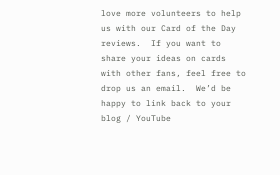love more volunteers to help us with our Card of the Day reviews.  If you want to share your ideas on cards with other fans, feel free to drop us an email.  We’d be happy to link back to your blog / YouTube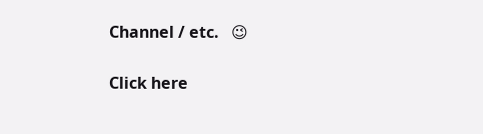Channel / etc.   😉

Click here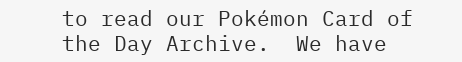to read our Pokémon Card of the Day Archive.  We have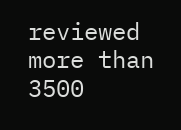reviewed more than 3500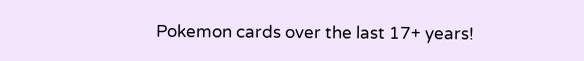Pokemon cards over the last 17+ years!